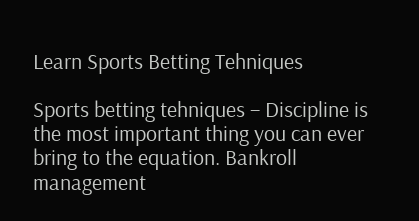Learn Sports Betting Tehniques

Sports betting tehniques – Discipline is the most important thing you can ever bring to the equation. Bankroll management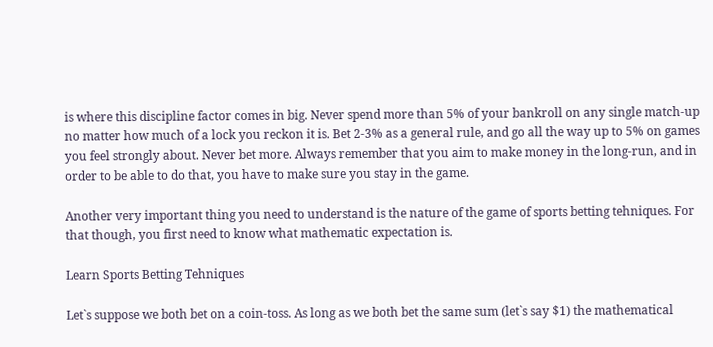is where this discipline factor comes in big. Never spend more than 5% of your bankroll on any single match-up no matter how much of a lock you reckon it is. Bet 2-3% as a general rule, and go all the way up to 5% on games you feel strongly about. Never bet more. Always remember that you aim to make money in the long-run, and in order to be able to do that, you have to make sure you stay in the game.

Another very important thing you need to understand is the nature of the game of sports betting tehniques. For that though, you first need to know what mathematic expectation is.

Learn Sports Betting Tehniques

Let`s suppose we both bet on a coin-toss. As long as we both bet the same sum (let`s say $1) the mathematical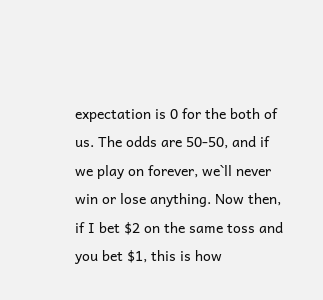expectation is 0 for the both of us. The odds are 50-50, and if we play on forever, we`ll never win or lose anything. Now then, if I bet $2 on the same toss and you bet $1, this is how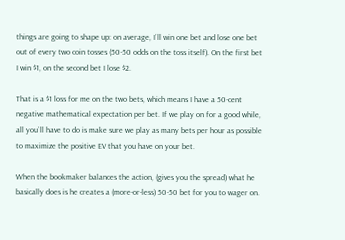things are going to shape up: on average, I`ll win one bet and lose one bet out of every two coin tosses (50-50 odds on the toss itself). On the first bet I win $1, on the second bet I lose $2.

That is a $1 loss for me on the two bets, which means I have a 50-cent negative mathematical expectation per bet. If we play on for a good while, all you`ll have to do is make sure we play as many bets per hour as possible to maximize the positive EV that you have on your bet.

When the bookmaker balances the action, (gives you the spread) what he basically does is he creates a (more-or-less) 50-50 bet for you to wager on.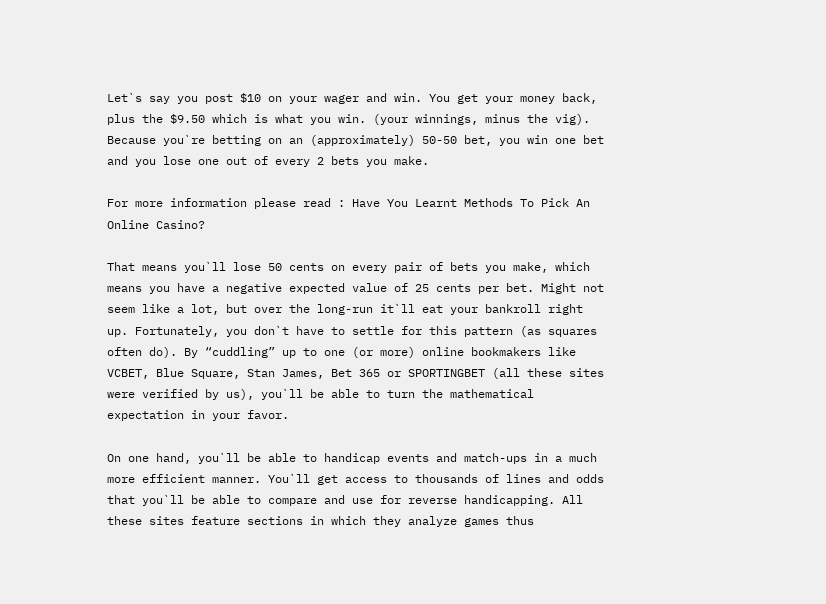Let`s say you post $10 on your wager and win. You get your money back, plus the $9.50 which is what you win. (your winnings, minus the vig). Because you`re betting on an (approximately) 50-50 bet, you win one bet and you lose one out of every 2 bets you make.

For more information please read : Have You Learnt Methods To Pick An Online Casino?

That means you`ll lose 50 cents on every pair of bets you make, which means you have a negative expected value of 25 cents per bet. Might not seem like a lot, but over the long-run it`ll eat your bankroll right up. Fortunately, you don`t have to settle for this pattern (as squares often do). By “cuddling” up to one (or more) online bookmakers like VCBET, Blue Square, Stan James, Bet 365 or SPORTINGBET (all these sites were verified by us), you`ll be able to turn the mathematical expectation in your favor.

On one hand, you`ll be able to handicap events and match-ups in a much more efficient manner. You`ll get access to thousands of lines and odds that you`ll be able to compare and use for reverse handicapping. All these sites feature sections in which they analyze games thus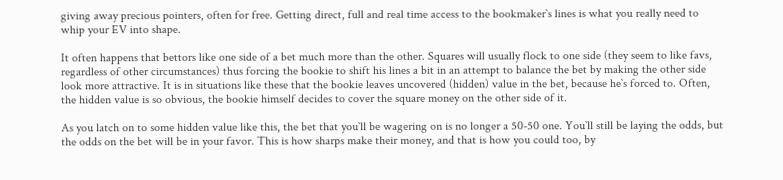giving away precious pointers, often for free. Getting direct, full and real time access to the bookmaker`s lines is what you really need to whip your EV into shape.

It often happens that bettors like one side of a bet much more than the other. Squares will usually flock to one side (they seem to like favs, regardless of other circumstances) thus forcing the bookie to shift his lines a bit in an attempt to balance the bet by making the other side look more attractive. It is in situations like these that the bookie leaves uncovered (hidden) value in the bet, because he`s forced to. Often, the hidden value is so obvious, the bookie himself decides to cover the square money on the other side of it.

As you latch on to some hidden value like this, the bet that you`ll be wagering on is no longer a 50-50 one. You`ll still be laying the odds, but the odds on the bet will be in your favor. This is how sharps make their money, and that is how you could too, by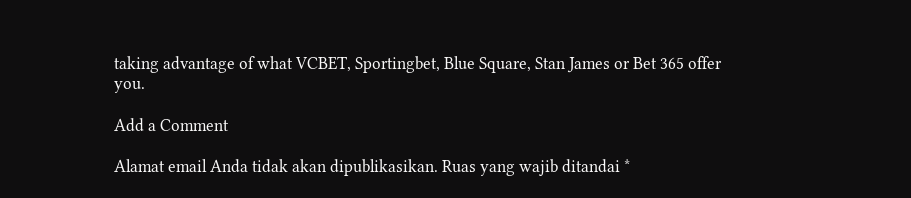taking advantage of what VCBET, Sportingbet, Blue Square, Stan James or Bet 365 offer you.

Add a Comment

Alamat email Anda tidak akan dipublikasikan. Ruas yang wajib ditandai *